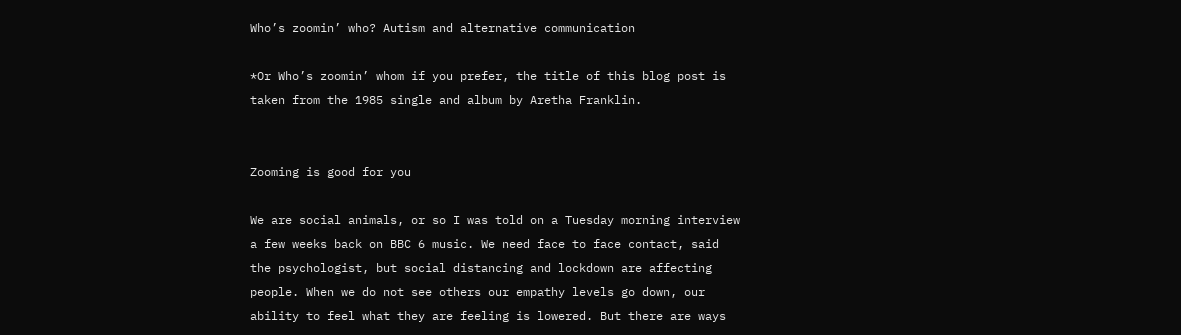Who’s zoomin’ who? Autism and alternative communication

*Or Who’s zoomin’ whom if you prefer, the title of this blog post is taken from the 1985 single and album by Aretha Franklin.


Zooming is good for you

We are social animals, or so I was told on a Tuesday morning interview a few weeks back on BBC 6 music. We need face to face contact, said the psychologist, but social distancing and lockdown are affecting people. When we do not see others our empathy levels go down, our ability to feel what they are feeling is lowered. But there are ways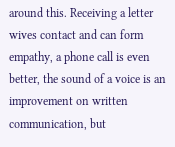around this. Receiving a letter wives contact and can form empathy, a phone call is even better, the sound of a voice is an improvement on written communication, but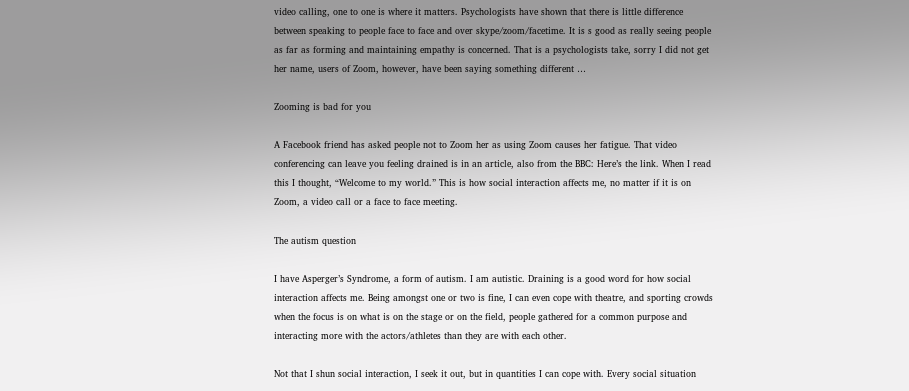video calling, one to one is where it matters. Psychologists have shown that there is little difference between speaking to people face to face and over skype/zoom/facetime. It is s good as really seeing people as far as forming and maintaining empathy is concerned. That is a psychologists take, sorry I did not get her name, users of Zoom, however, have been saying something different …

Zooming is bad for you

A Facebook friend has asked people not to Zoom her as using Zoom causes her fatigue. That video conferencing can leave you feeling drained is in an article, also from the BBC: Here’s the link. When I read this I thought, “Welcome to my world.” This is how social interaction affects me, no matter if it is on Zoom, a video call or a face to face meeting.

The autism question

I have Asperger’s Syndrome, a form of autism. I am autistic. Draining is a good word for how social interaction affects me. Being amongst one or two is fine, I can even cope with theatre, and sporting crowds when the focus is on what is on the stage or on the field, people gathered for a common purpose and interacting more with the actors/athletes than they are with each other.

Not that I shun social interaction, I seek it out, but in quantities I can cope with. Every social situation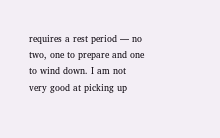requires a rest period — no two, one to prepare and one to wind down. I am not very good at picking up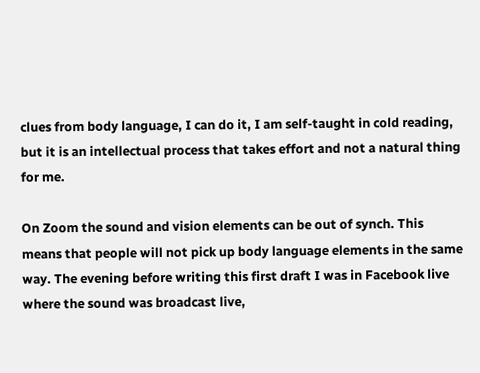clues from body language, I can do it, I am self-taught in cold reading, but it is an intellectual process that takes effort and not a natural thing for me.

On Zoom the sound and vision elements can be out of synch. This means that people will not pick up body language elements in the same way. The evening before writing this first draft I was in Facebook live where the sound was broadcast live,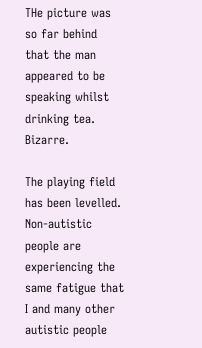THe picture was so far behind that the man appeared to be speaking whilst drinking tea.  Bizarre.

The playing field has been levelled. Non-autistic people are experiencing the same fatigue that I and many other autistic people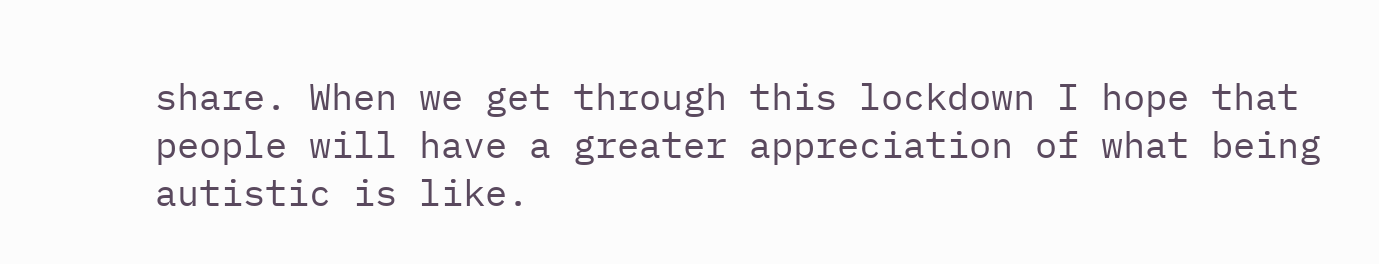share. When we get through this lockdown I hope that people will have a greater appreciation of what being autistic is like.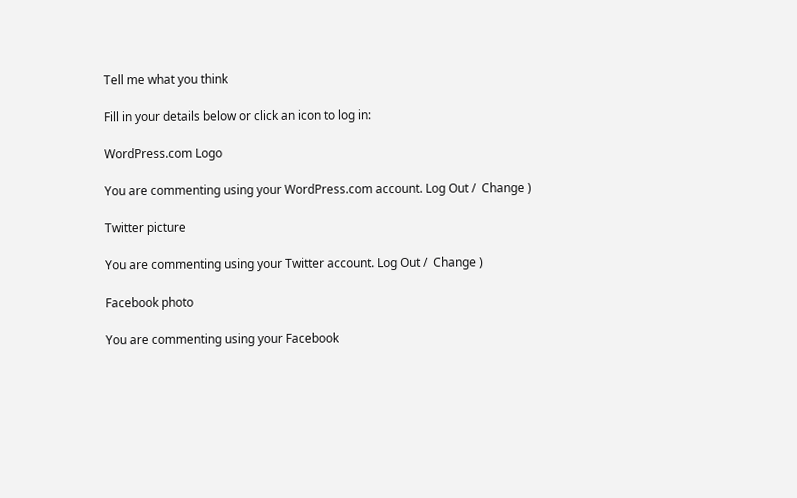Tell me what you think

Fill in your details below or click an icon to log in:

WordPress.com Logo

You are commenting using your WordPress.com account. Log Out /  Change )

Twitter picture

You are commenting using your Twitter account. Log Out /  Change )

Facebook photo

You are commenting using your Facebook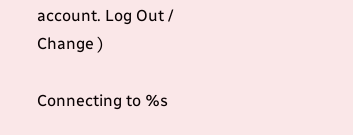account. Log Out /  Change )

Connecting to %s